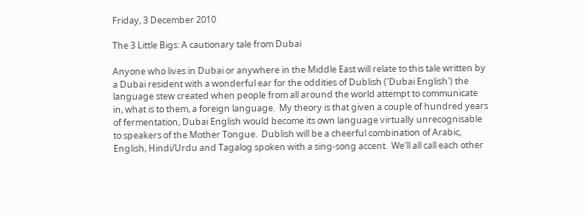Friday, 3 December 2010

The 3 Little Bigs: A cautionary tale from Dubai

Anyone who lives in Dubai or anywhere in the Middle East will relate to this tale written by a Dubai resident with a wonderful ear for the oddities of Dublish ('Dubai English') the language stew created when people from all around the world attempt to communicate in, what is to them, a foreign language.  My theory is that given a couple of hundred years of fermentation, Dubai English would become its own language virtually unrecognisable to speakers of the Mother Tongue.  Dublish will be a cheerful combination of Arabic, English, Hindi/Urdu and Tagalog spoken with a sing-song accent.  We'll all call each other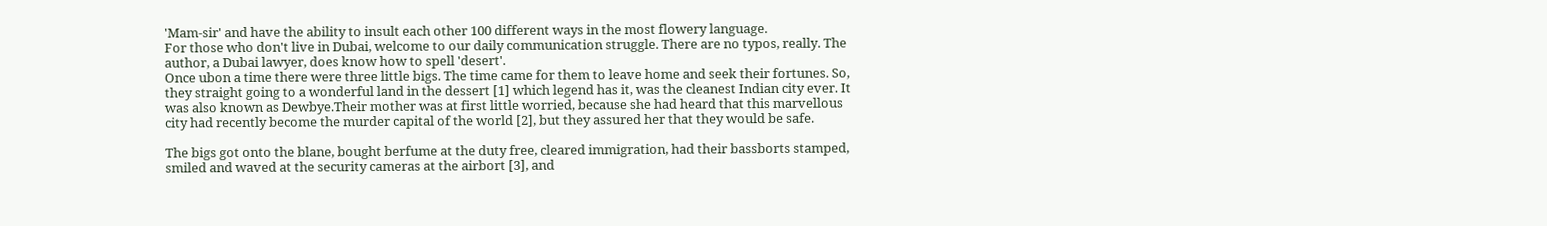'Mam-sir' and have the ability to insult each other 100 different ways in the most flowery language.
For those who don't live in Dubai, welcome to our daily communication struggle. There are no typos, really. The author, a Dubai lawyer, does know how to spell 'desert'.
Once ubon a time there were three little bigs. The time came for them to leave home and seek their fortunes. So, they straight going to a wonderful land in the dessert [1] which legend has it, was the cleanest Indian city ever. It was also known as Dewbye.Their mother was at first little worried, because she had heard that this marvellous city had recently become the murder capital of the world [2], but they assured her that they would be safe.

The bigs got onto the blane, bought berfume at the duty free, cleared immigration, had their bassborts stamped, smiled and waved at the security cameras at the airbort [3], and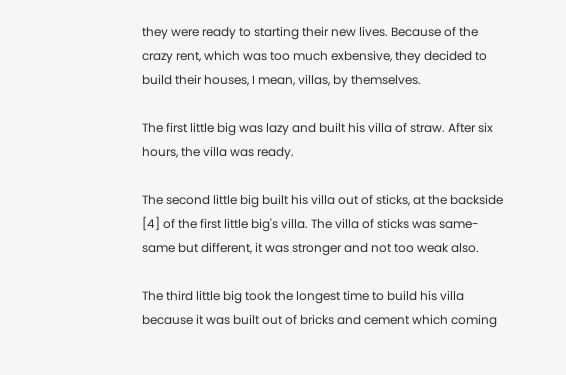they were ready to starting their new lives. Because of the crazy rent, which was too much exbensive, they decided to build their houses, I mean, villas, by themselves.

The first little big was lazy and built his villa of straw. After six hours, the villa was ready.

The second little big built his villa out of sticks, at the backside [4] of the first little big's villa. The villa of sticks was same-same but different, it was stronger and not too weak also.

The third little big took the longest time to build his villa because it was built out of bricks and cement which coming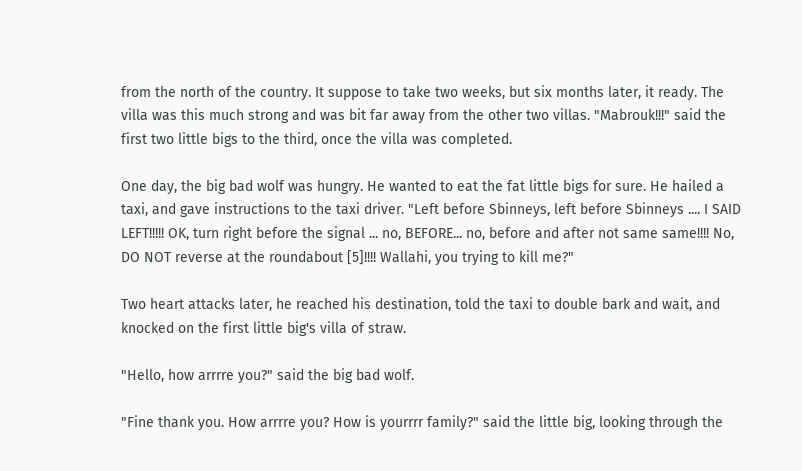from the north of the country. It suppose to take two weeks, but six months later, it ready. The villa was this much strong and was bit far away from the other two villas. "Mabrouk!!!" said the first two little bigs to the third, once the villa was completed.

One day, the big bad wolf was hungry. He wanted to eat the fat little bigs for sure. He hailed a taxi, and gave instructions to the taxi driver. "Left before Sbinneys, left before Sbinneys .... I SAID LEFT!!!!! OK, turn right before the signal ... no, BEFORE... no, before and after not same same!!!! No, DO NOT reverse at the roundabout [5]!!!! Wallahi, you trying to kill me?"

Two heart attacks later, he reached his destination, told the taxi to double bark and wait, and knocked on the first little big's villa of straw.

"Hello, how arrrre you?" said the big bad wolf.

"Fine thank you. How arrrre you? How is yourrrr family?" said the little big, looking through the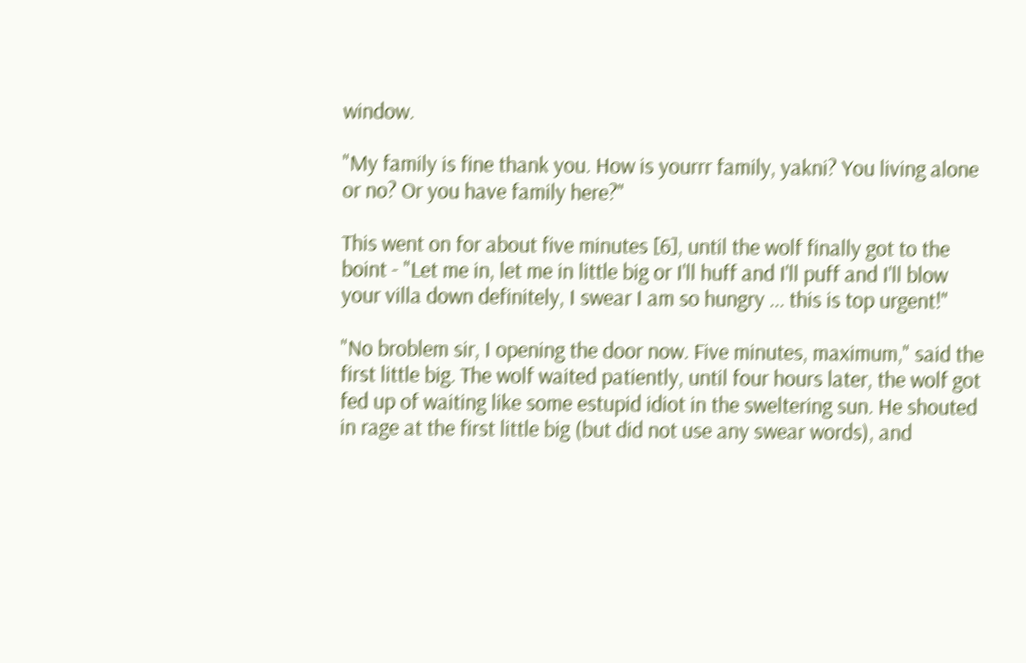window.

"My family is fine thank you. How is yourrr family, yakni? You living alone or no? Or you have family here?"

This went on for about five minutes [6], until the wolf finally got to the boint - "Let me in, let me in little big or I'll huff and I'll puff and I'll blow your villa down definitely, I swear I am so hungry ... this is top urgent!"

"No broblem sir, I opening the door now. Five minutes, maximum," said the first little big. The wolf waited patiently, until four hours later, the wolf got fed up of waiting like some estupid idiot in the sweltering sun. He shouted in rage at the first little big (but did not use any swear words), and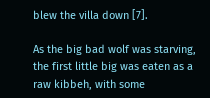blew the villa down [7].

As the big bad wolf was starving, the first little big was eaten as a raw kibbeh, with some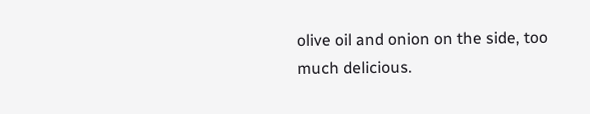olive oil and onion on the side, too much delicious.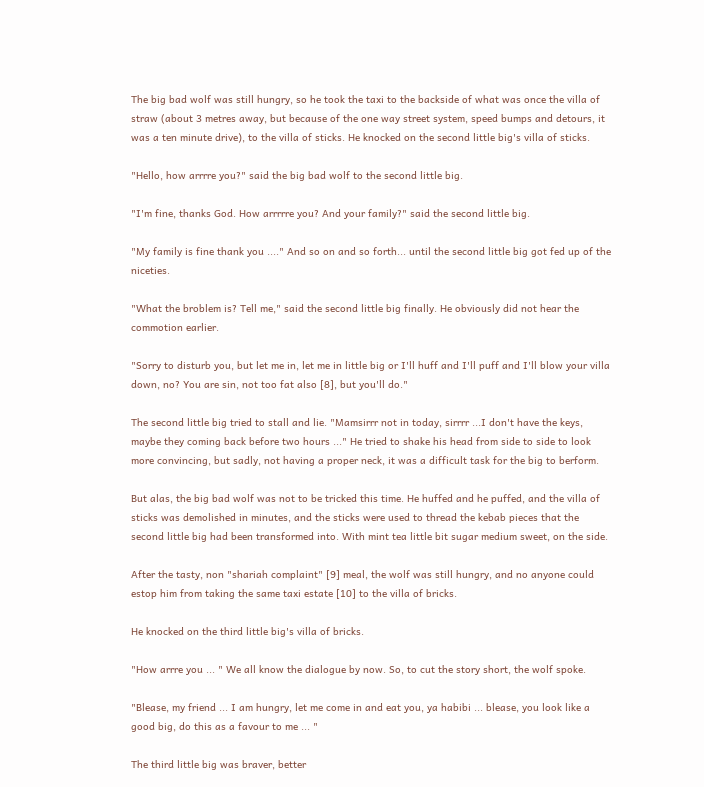The big bad wolf was still hungry, so he took the taxi to the backside of what was once the villa of straw (about 3 metres away, but because of the one way street system, speed bumps and detours, it was a ten minute drive), to the villa of sticks. He knocked on the second little big's villa of sticks.

"Hello, how arrrre you?" said the big bad wolf to the second little big.

"I'm fine, thanks God. How arrrrre you? And your family?" said the second little big.

"My family is fine thank you ...." And so on and so forth... until the second little big got fed up of the niceties.

"What the broblem is? Tell me," said the second little big finally. He obviously did not hear the commotion earlier.

"Sorry to disturb you, but let me in, let me in little big or I'll huff and I'll puff and I'll blow your villa down, no? You are sin, not too fat also [8], but you'll do."

The second little big tried to stall and lie. "Mamsirrr not in today, sirrrr ...I don't have the keys, maybe they coming back before two hours ..." He tried to shake his head from side to side to look more convincing, but sadly, not having a proper neck, it was a difficult task for the big to berform.

But alas, the big bad wolf was not to be tricked this time. He huffed and he puffed, and the villa of sticks was demolished in minutes, and the sticks were used to thread the kebab pieces that the second little big had been transformed into. With mint tea little bit sugar medium sweet, on the side.

After the tasty, non "shariah complaint" [9] meal, the wolf was still hungry, and no anyone could estop him from taking the same taxi estate [10] to the villa of bricks.

He knocked on the third little big's villa of bricks.

"How arrre you ... " We all know the dialogue by now. So, to cut the story short, the wolf spoke.

"Blease, my friend ... I am hungry, let me come in and eat you, ya habibi ... blease, you look like a good big, do this as a favour to me ... "

The third little big was braver, better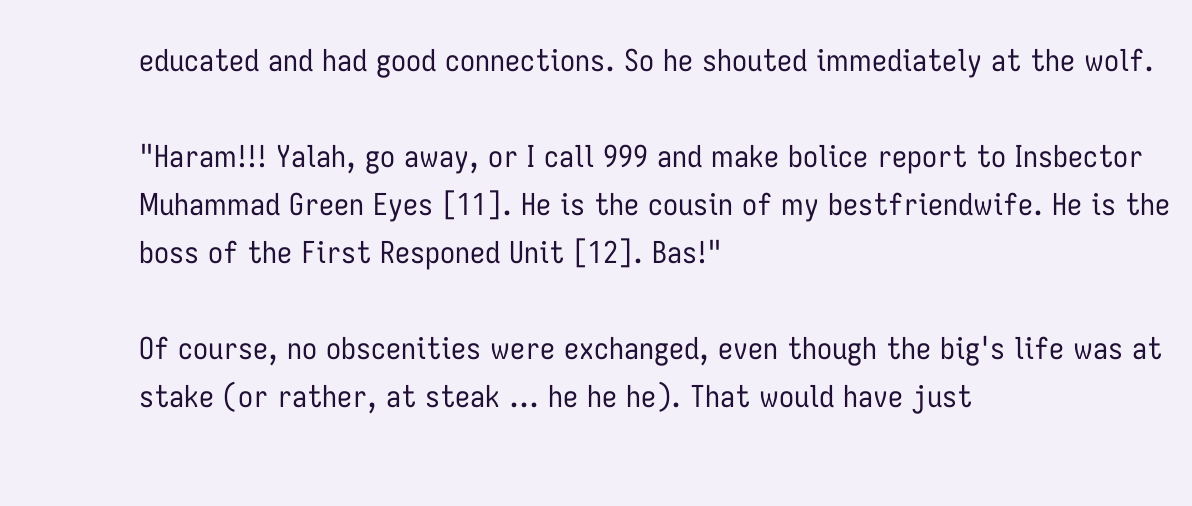educated and had good connections. So he shouted immediately at the wolf.

"Haram!!! Yalah, go away, or I call 999 and make bolice report to Insbector Muhammad Green Eyes [11]. He is the cousin of my bestfriendwife. He is the boss of the First Responed Unit [12]. Bas!"

Of course, no obscenities were exchanged, even though the big's life was at stake (or rather, at steak ... he he he). That would have just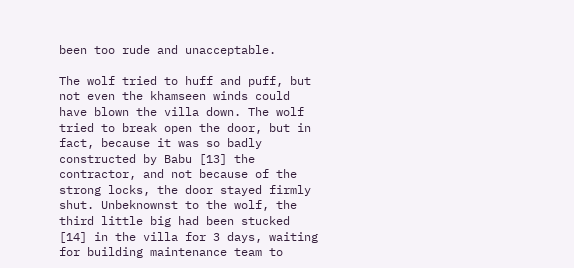been too rude and unacceptable.

The wolf tried to huff and puff, but not even the khamseen winds could have blown the villa down. The wolf tried to break open the door, but in fact, because it was so badly constructed by Babu [13] the contractor, and not because of the strong locks, the door stayed firmly shut. Unbeknownst to the wolf, the third little big had been stucked [14] in the villa for 3 days, waiting for building maintenance team to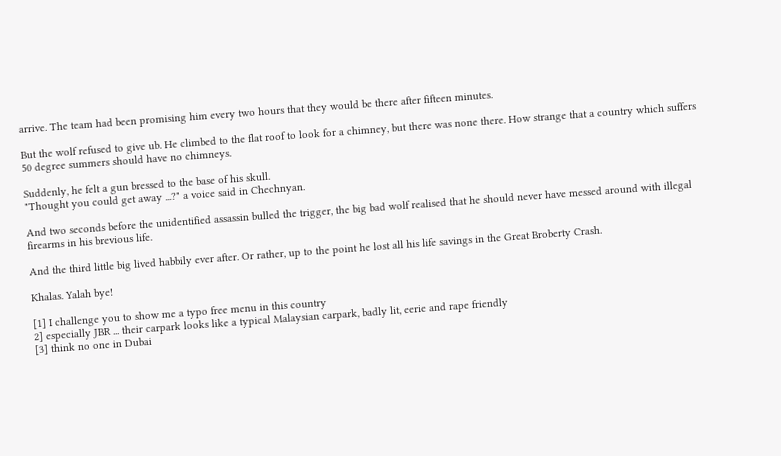arrive. The team had been promising him every two hours that they would be there after fifteen minutes.

But the wolf refused to give ub. He climbed to the flat roof to look for a chimney, but there was none there. How strange that a country which suffers 50 degree summers should have no chimneys.

Suddenly, he felt a gun bressed to the base of his skull.
"Thought you could get away ...?" a voice said in Chechnyan.

And two seconds before the unidentified assassin bulled the trigger, the big bad wolf realised that he should never have messed around with illegal firearms in his brevious life.

And the third little big lived habbily ever after. Or rather, up to the point he lost all his life savings in the Great Broberty Crash.

Khalas. Yalah bye!

[1] I challenge you to show me a typo free menu in this country
2] especially JBR ... their carpark looks like a typical Malaysian carpark, badly lit, eerie and rape friendly
[3] think no one in Dubai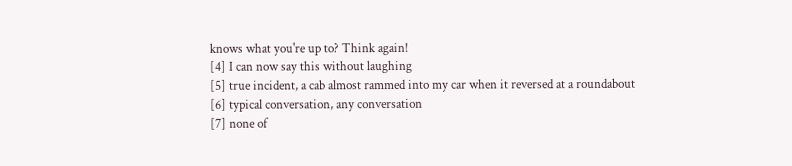knows what you're up to? Think again!
[4] I can now say this without laughing
[5] true incident, a cab almost rammed into my car when it reversed at a roundabout
[6] typical conversation, any conversation
[7] none of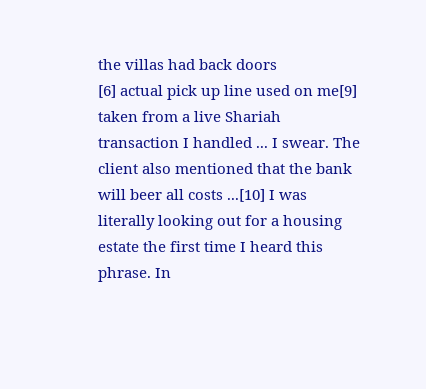the villas had back doors
[6] actual pick up line used on me[9] taken from a live Shariah transaction I handled ... I swear. The client also mentioned that the bank will beer all costs ...[10] I was literally looking out for a housing estate the first time I heard this phrase. In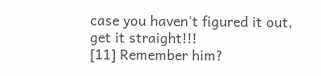case you haven't figured it out, get it straight!!!
[11] Remember him?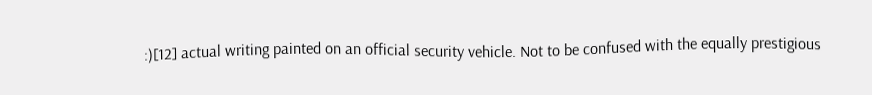:)[12] actual writing painted on an official security vehicle. Not to be confused with the equally prestigious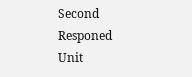Second Responed Unit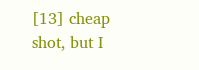[13] cheap shot, but I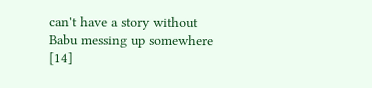can't have a story without Babu messing up somewhere
[14]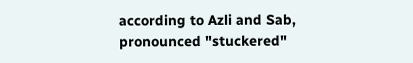according to Azli and Sab, pronounced "stuckered"